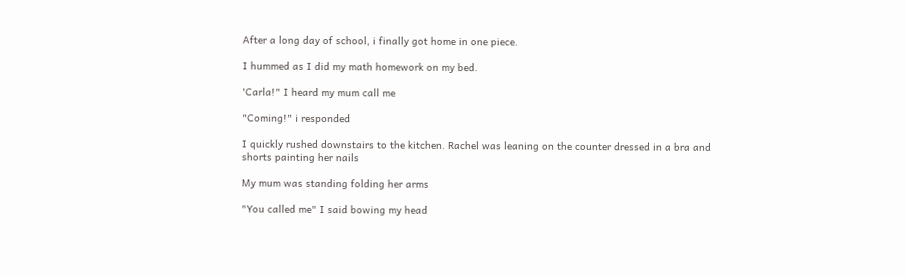After a long day of school, i finally got home in one piece.

I hummed as I did my math homework on my bed.

'Carla!" I heard my mum call me

"Coming!" i responded

I quickly rushed downstairs to the kitchen. Rachel was leaning on the counter dressed in a bra and shorts painting her nails

My mum was standing folding her arms

"You called me" I said bowing my head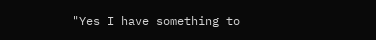"Yes I have something to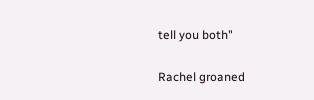tell you both"

Rachel groaned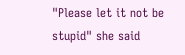"Please let it not be stupid" she said